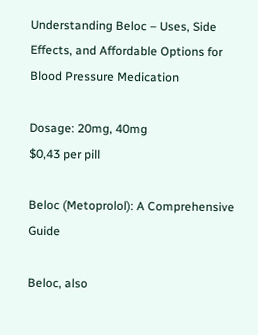Understanding Beloc – Uses, Side Effects, and Affordable Options for Blood Pressure Medication

Dosage: 20mg, 40mg
$0,43 per pill

Beloc (Metoprolol): A Comprehensive Guide

Beloc, also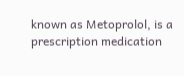known as Metoprolol, is a prescription medication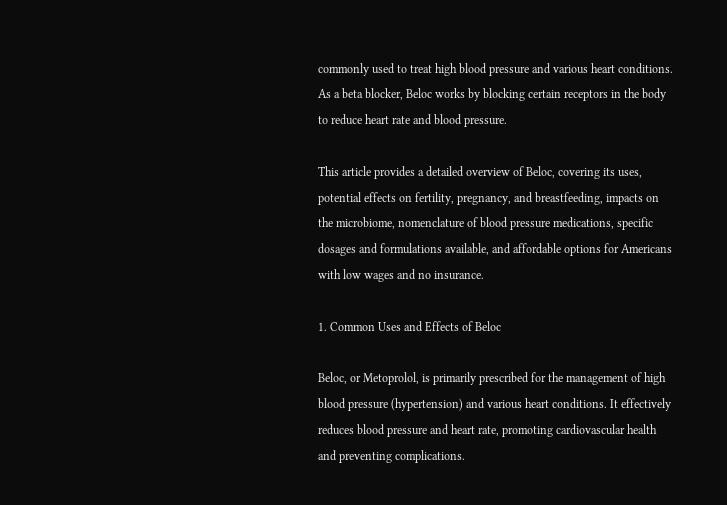commonly used to treat high blood pressure and various heart conditions. As a beta blocker, Beloc works by blocking certain receptors in the body to reduce heart rate and blood pressure.

This article provides a detailed overview of Beloc, covering its uses, potential effects on fertility, pregnancy, and breastfeeding, impacts on the microbiome, nomenclature of blood pressure medications, specific dosages and formulations available, and affordable options for Americans with low wages and no insurance.

1. Common Uses and Effects of Beloc

Beloc, or Metoprolol, is primarily prescribed for the management of high blood pressure (hypertension) and various heart conditions. It effectively reduces blood pressure and heart rate, promoting cardiovascular health and preventing complications.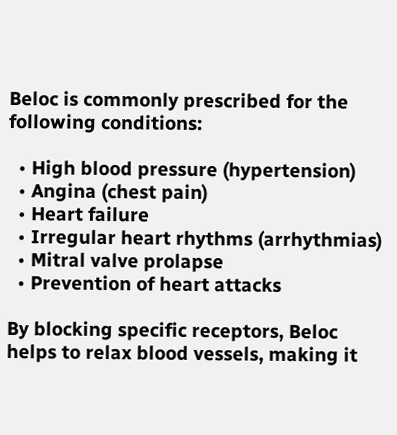Beloc is commonly prescribed for the following conditions:

  • High blood pressure (hypertension)
  • Angina (chest pain)
  • Heart failure
  • Irregular heart rhythms (arrhythmias)
  • Mitral valve prolapse
  • Prevention of heart attacks

By blocking specific receptors, Beloc helps to relax blood vessels, making it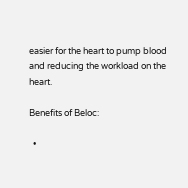easier for the heart to pump blood and reducing the workload on the heart.

Benefits of Beloc:

  •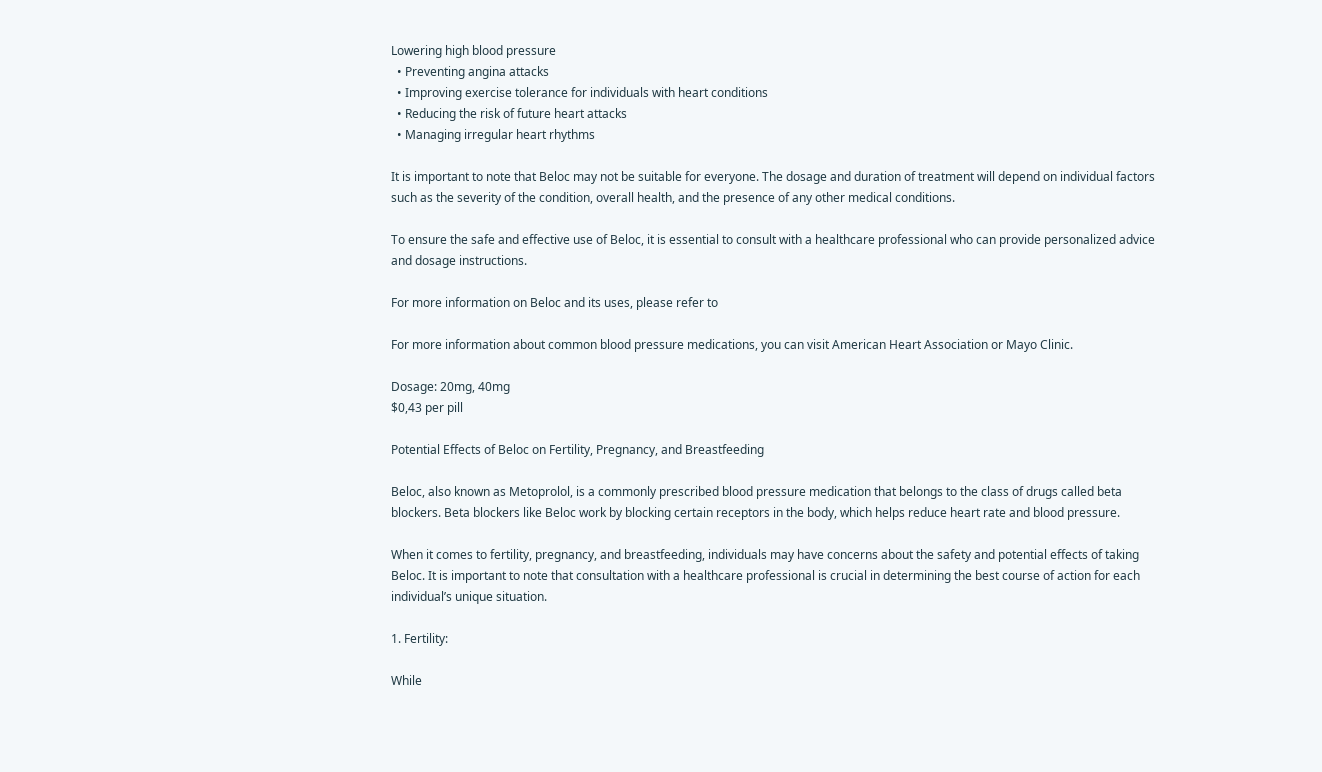Lowering high blood pressure
  • Preventing angina attacks
  • Improving exercise tolerance for individuals with heart conditions
  • Reducing the risk of future heart attacks
  • Managing irregular heart rhythms

It is important to note that Beloc may not be suitable for everyone. The dosage and duration of treatment will depend on individual factors such as the severity of the condition, overall health, and the presence of any other medical conditions.

To ensure the safe and effective use of Beloc, it is essential to consult with a healthcare professional who can provide personalized advice and dosage instructions.

For more information on Beloc and its uses, please refer to

For more information about common blood pressure medications, you can visit American Heart Association or Mayo Clinic.

Dosage: 20mg, 40mg
$0,43 per pill

Potential Effects of Beloc on Fertility, Pregnancy, and Breastfeeding

Beloc, also known as Metoprolol, is a commonly prescribed blood pressure medication that belongs to the class of drugs called beta blockers. Beta blockers like Beloc work by blocking certain receptors in the body, which helps reduce heart rate and blood pressure.

When it comes to fertility, pregnancy, and breastfeeding, individuals may have concerns about the safety and potential effects of taking Beloc. It is important to note that consultation with a healthcare professional is crucial in determining the best course of action for each individual’s unique situation.

1. Fertility:

While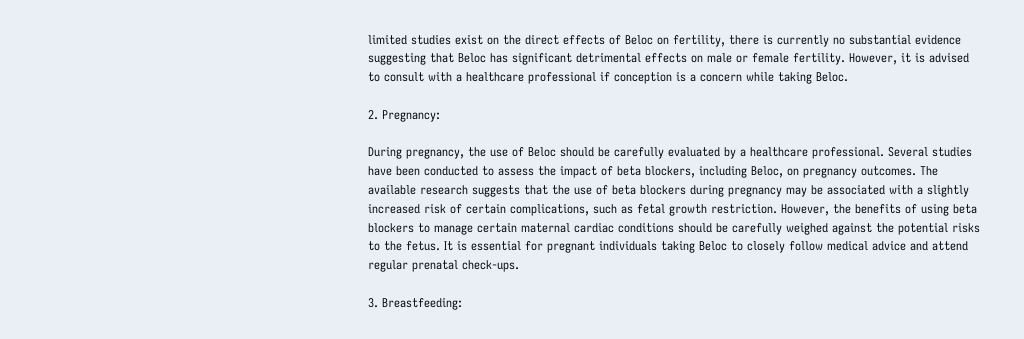limited studies exist on the direct effects of Beloc on fertility, there is currently no substantial evidence suggesting that Beloc has significant detrimental effects on male or female fertility. However, it is advised to consult with a healthcare professional if conception is a concern while taking Beloc.

2. Pregnancy:

During pregnancy, the use of Beloc should be carefully evaluated by a healthcare professional. Several studies have been conducted to assess the impact of beta blockers, including Beloc, on pregnancy outcomes. The available research suggests that the use of beta blockers during pregnancy may be associated with a slightly increased risk of certain complications, such as fetal growth restriction. However, the benefits of using beta blockers to manage certain maternal cardiac conditions should be carefully weighed against the potential risks to the fetus. It is essential for pregnant individuals taking Beloc to closely follow medical advice and attend regular prenatal check-ups.

3. Breastfeeding: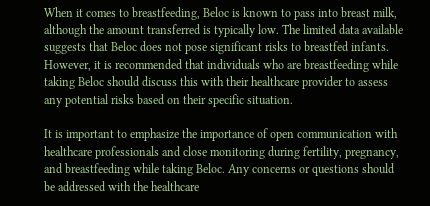When it comes to breastfeeding, Beloc is known to pass into breast milk, although the amount transferred is typically low. The limited data available suggests that Beloc does not pose significant risks to breastfed infants. However, it is recommended that individuals who are breastfeeding while taking Beloc should discuss this with their healthcare provider to assess any potential risks based on their specific situation.

It is important to emphasize the importance of open communication with healthcare professionals and close monitoring during fertility, pregnancy, and breastfeeding while taking Beloc. Any concerns or questions should be addressed with the healthcare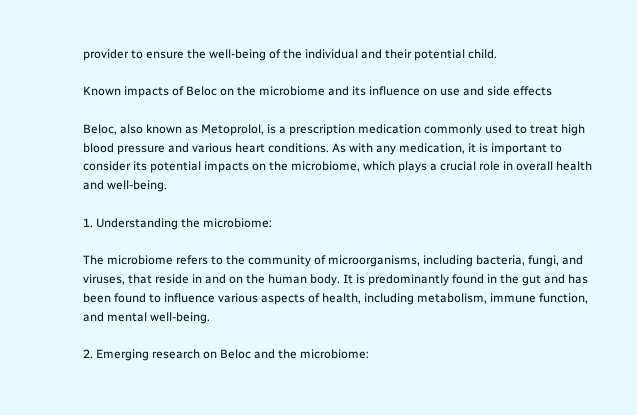provider to ensure the well-being of the individual and their potential child.

Known impacts of Beloc on the microbiome and its influence on use and side effects

Beloc, also known as Metoprolol, is a prescription medication commonly used to treat high blood pressure and various heart conditions. As with any medication, it is important to consider its potential impacts on the microbiome, which plays a crucial role in overall health and well-being.

1. Understanding the microbiome:

The microbiome refers to the community of microorganisms, including bacteria, fungi, and viruses, that reside in and on the human body. It is predominantly found in the gut and has been found to influence various aspects of health, including metabolism, immune function, and mental well-being.

2. Emerging research on Beloc and the microbiome: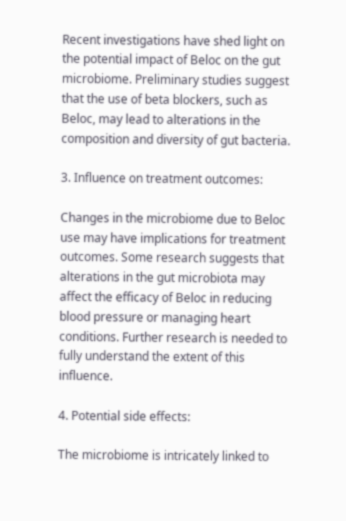Recent investigations have shed light on the potential impact of Beloc on the gut microbiome. Preliminary studies suggest that the use of beta blockers, such as Beloc, may lead to alterations in the composition and diversity of gut bacteria.

3. Influence on treatment outcomes:

Changes in the microbiome due to Beloc use may have implications for treatment outcomes. Some research suggests that alterations in the gut microbiota may affect the efficacy of Beloc in reducing blood pressure or managing heart conditions. Further research is needed to fully understand the extent of this influence.

4. Potential side effects:

The microbiome is intricately linked to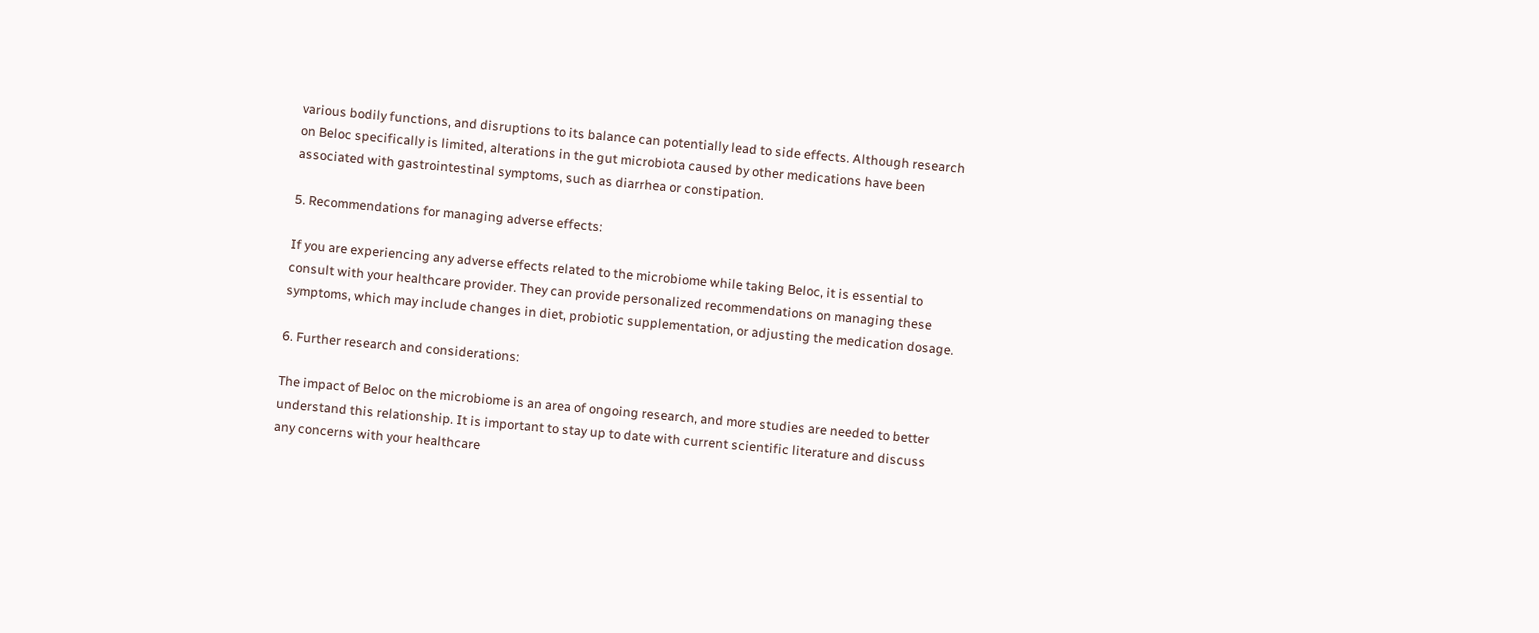various bodily functions, and disruptions to its balance can potentially lead to side effects. Although research on Beloc specifically is limited, alterations in the gut microbiota caused by other medications have been associated with gastrointestinal symptoms, such as diarrhea or constipation.

5. Recommendations for managing adverse effects:

If you are experiencing any adverse effects related to the microbiome while taking Beloc, it is essential to consult with your healthcare provider. They can provide personalized recommendations on managing these symptoms, which may include changes in diet, probiotic supplementation, or adjusting the medication dosage.

6. Further research and considerations:

The impact of Beloc on the microbiome is an area of ongoing research, and more studies are needed to better understand this relationship. It is important to stay up to date with current scientific literature and discuss any concerns with your healthcare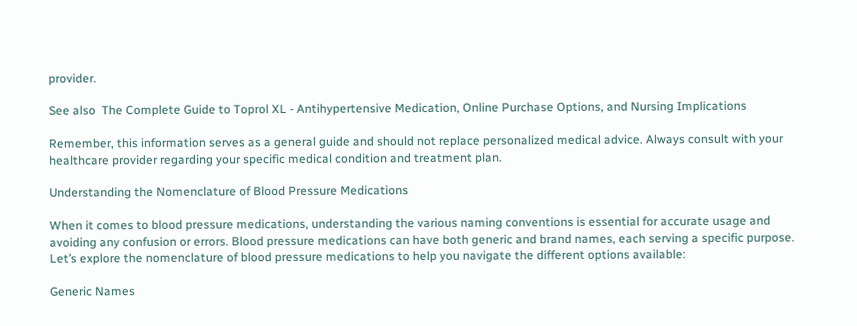provider.

See also  The Complete Guide to Toprol XL - Antihypertensive Medication, Online Purchase Options, and Nursing Implications

Remember, this information serves as a general guide and should not replace personalized medical advice. Always consult with your healthcare provider regarding your specific medical condition and treatment plan.

Understanding the Nomenclature of Blood Pressure Medications

When it comes to blood pressure medications, understanding the various naming conventions is essential for accurate usage and avoiding any confusion or errors. Blood pressure medications can have both generic and brand names, each serving a specific purpose. Let’s explore the nomenclature of blood pressure medications to help you navigate the different options available:

Generic Names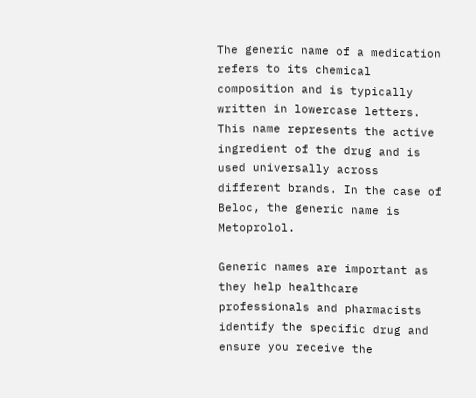The generic name of a medication refers to its chemical composition and is typically written in lowercase letters. This name represents the active ingredient of the drug and is used universally across different brands. In the case of Beloc, the generic name is Metoprolol.

Generic names are important as they help healthcare professionals and pharmacists identify the specific drug and ensure you receive the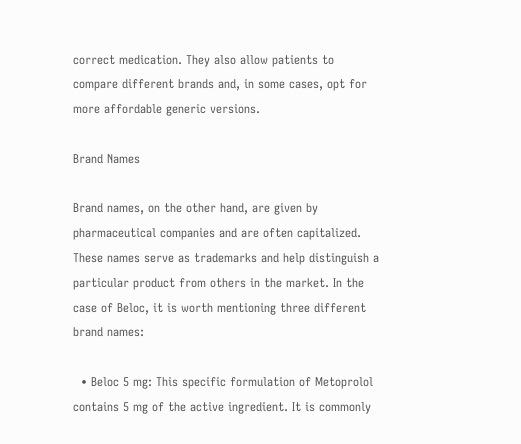correct medication. They also allow patients to compare different brands and, in some cases, opt for more affordable generic versions.

Brand Names

Brand names, on the other hand, are given by pharmaceutical companies and are often capitalized. These names serve as trademarks and help distinguish a particular product from others in the market. In the case of Beloc, it is worth mentioning three different brand names:

  • Beloc 5 mg: This specific formulation of Metoprolol contains 5 mg of the active ingredient. It is commonly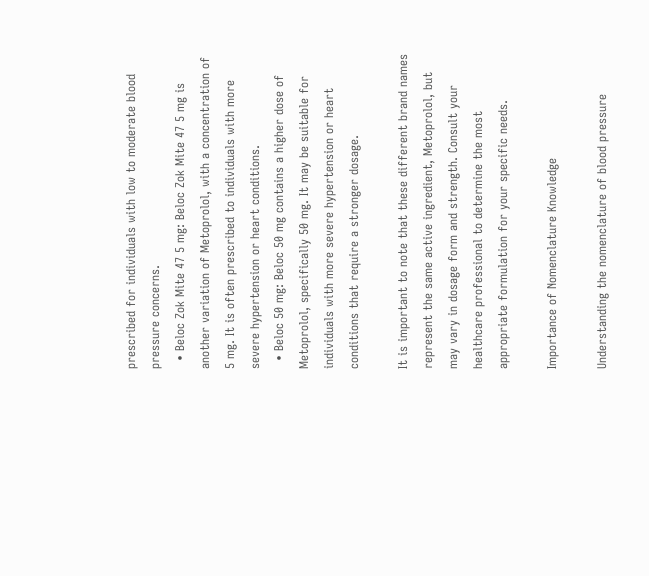prescribed for individuals with low to moderate blood pressure concerns.
  • Beloc Zok Mite 47 5 mg: Beloc Zok Mite 47 5 mg is another variation of Metoprolol, with a concentration of 5 mg. It is often prescribed to individuals with more severe hypertension or heart conditions.
  • Beloc 50 mg: Beloc 50 mg contains a higher dose of Metoprolol, specifically 50 mg. It may be suitable for individuals with more severe hypertension or heart conditions that require a stronger dosage.

It is important to note that these different brand names represent the same active ingredient, Metoprolol, but may vary in dosage form and strength. Consult your healthcare professional to determine the most appropriate formulation for your specific needs.

Importance of Nomenclature Knowledge

Understanding the nomenclature of blood pressure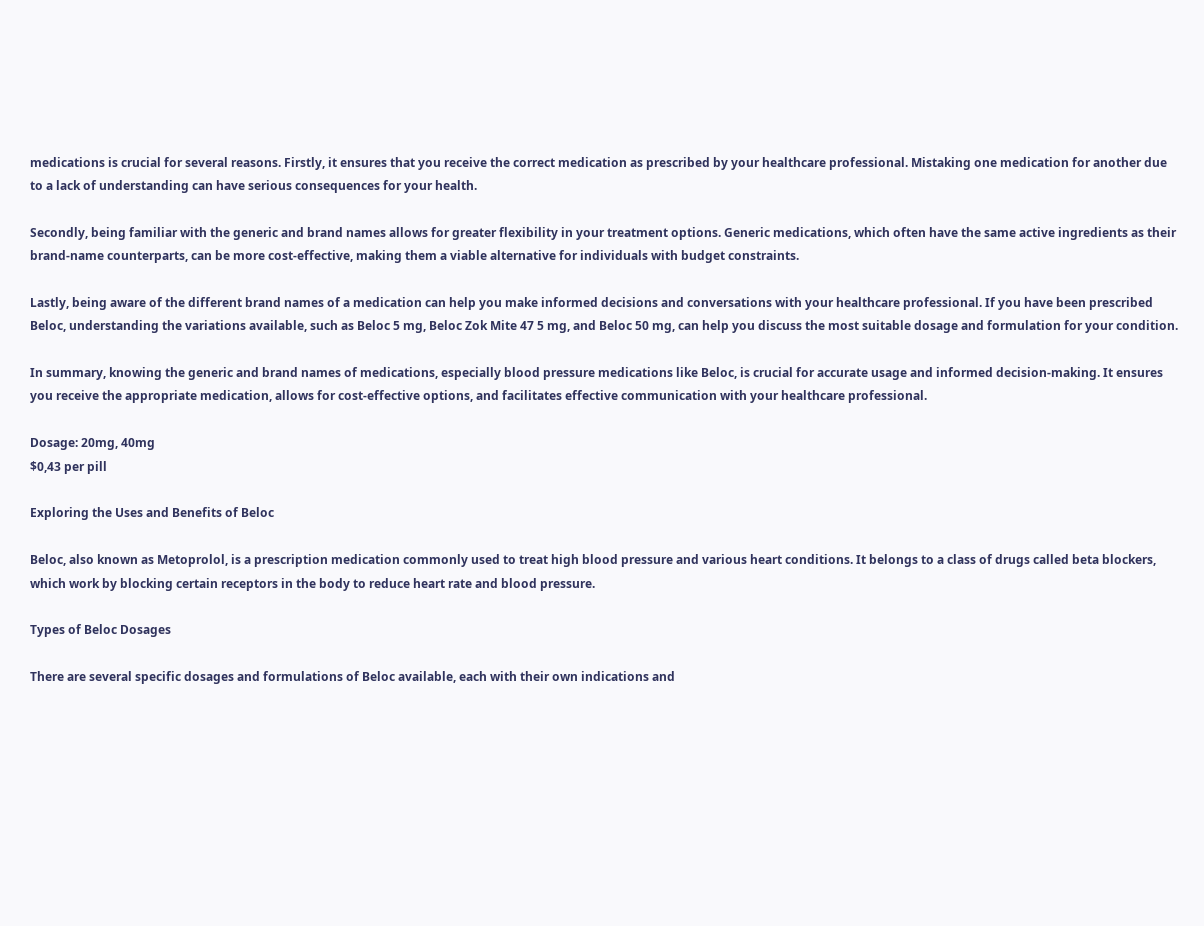medications is crucial for several reasons. Firstly, it ensures that you receive the correct medication as prescribed by your healthcare professional. Mistaking one medication for another due to a lack of understanding can have serious consequences for your health.

Secondly, being familiar with the generic and brand names allows for greater flexibility in your treatment options. Generic medications, which often have the same active ingredients as their brand-name counterparts, can be more cost-effective, making them a viable alternative for individuals with budget constraints.

Lastly, being aware of the different brand names of a medication can help you make informed decisions and conversations with your healthcare professional. If you have been prescribed Beloc, understanding the variations available, such as Beloc 5 mg, Beloc Zok Mite 47 5 mg, and Beloc 50 mg, can help you discuss the most suitable dosage and formulation for your condition.

In summary, knowing the generic and brand names of medications, especially blood pressure medications like Beloc, is crucial for accurate usage and informed decision-making. It ensures you receive the appropriate medication, allows for cost-effective options, and facilitates effective communication with your healthcare professional.

Dosage: 20mg, 40mg
$0,43 per pill

Exploring the Uses and Benefits of Beloc

Beloc, also known as Metoprolol, is a prescription medication commonly used to treat high blood pressure and various heart conditions. It belongs to a class of drugs called beta blockers, which work by blocking certain receptors in the body to reduce heart rate and blood pressure.

Types of Beloc Dosages

There are several specific dosages and formulations of Beloc available, each with their own indications and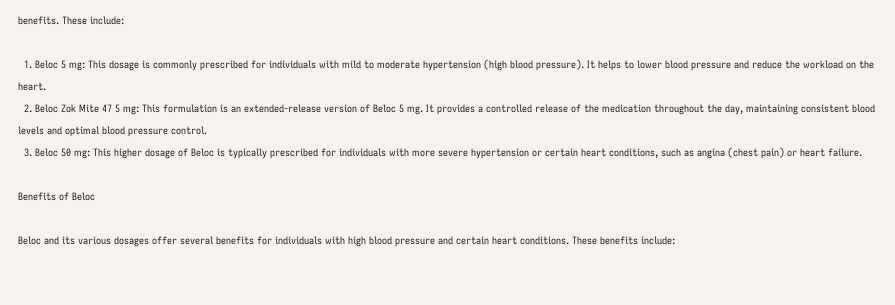benefits. These include:

  1. Beloc 5 mg: This dosage is commonly prescribed for individuals with mild to moderate hypertension (high blood pressure). It helps to lower blood pressure and reduce the workload on the heart.
  2. Beloc Zok Mite 47 5 mg: This formulation is an extended-release version of Beloc 5 mg. It provides a controlled release of the medication throughout the day, maintaining consistent blood levels and optimal blood pressure control.
  3. Beloc 50 mg: This higher dosage of Beloc is typically prescribed for individuals with more severe hypertension or certain heart conditions, such as angina (chest pain) or heart failure.

Benefits of Beloc

Beloc and its various dosages offer several benefits for individuals with high blood pressure and certain heart conditions. These benefits include: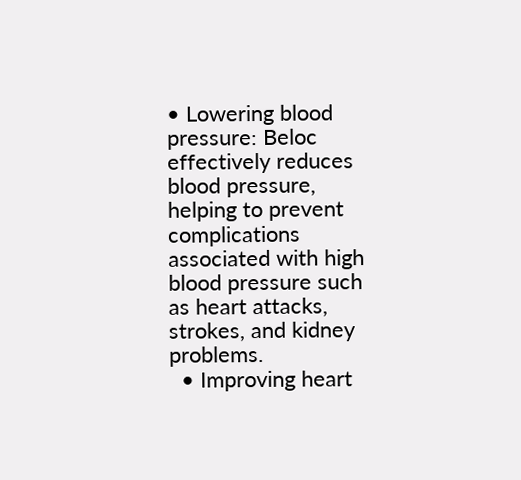• Lowering blood pressure: Beloc effectively reduces blood pressure, helping to prevent complications associated with high blood pressure such as heart attacks, strokes, and kidney problems.
  • Improving heart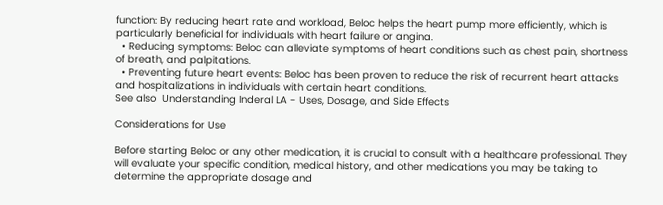function: By reducing heart rate and workload, Beloc helps the heart pump more efficiently, which is particularly beneficial for individuals with heart failure or angina.
  • Reducing symptoms: Beloc can alleviate symptoms of heart conditions such as chest pain, shortness of breath, and palpitations.
  • Preventing future heart events: Beloc has been proven to reduce the risk of recurrent heart attacks and hospitalizations in individuals with certain heart conditions.
See also  Understanding Inderal LA - Uses, Dosage, and Side Effects

Considerations for Use

Before starting Beloc or any other medication, it is crucial to consult with a healthcare professional. They will evaluate your specific condition, medical history, and other medications you may be taking to determine the appropriate dosage and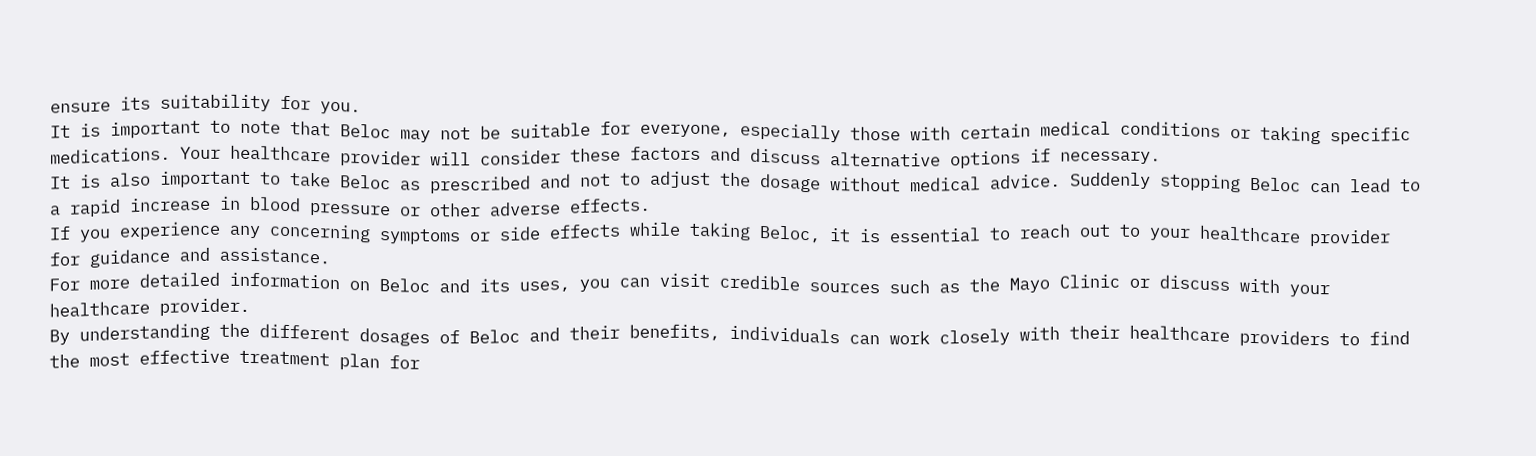ensure its suitability for you.
It is important to note that Beloc may not be suitable for everyone, especially those with certain medical conditions or taking specific medications. Your healthcare provider will consider these factors and discuss alternative options if necessary.
It is also important to take Beloc as prescribed and not to adjust the dosage without medical advice. Suddenly stopping Beloc can lead to a rapid increase in blood pressure or other adverse effects.
If you experience any concerning symptoms or side effects while taking Beloc, it is essential to reach out to your healthcare provider for guidance and assistance.
For more detailed information on Beloc and its uses, you can visit credible sources such as the Mayo Clinic or discuss with your healthcare provider.
By understanding the different dosages of Beloc and their benefits, individuals can work closely with their healthcare providers to find the most effective treatment plan for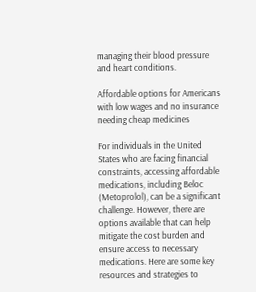managing their blood pressure and heart conditions.

Affordable options for Americans with low wages and no insurance needing cheap medicines

For individuals in the United States who are facing financial constraints, accessing affordable medications, including Beloc (Metoprolol), can be a significant challenge. However, there are options available that can help mitigate the cost burden and ensure access to necessary medications. Here are some key resources and strategies to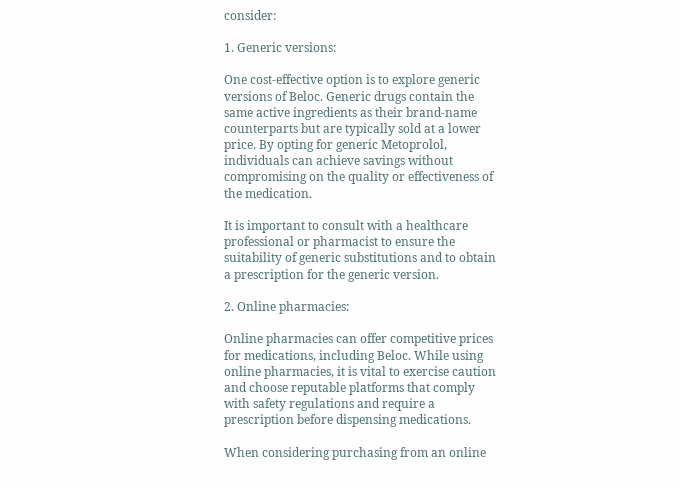consider:

1. Generic versions:

One cost-effective option is to explore generic versions of Beloc. Generic drugs contain the same active ingredients as their brand-name counterparts but are typically sold at a lower price. By opting for generic Metoprolol, individuals can achieve savings without compromising on the quality or effectiveness of the medication.

It is important to consult with a healthcare professional or pharmacist to ensure the suitability of generic substitutions and to obtain a prescription for the generic version.

2. Online pharmacies:

Online pharmacies can offer competitive prices for medications, including Beloc. While using online pharmacies, it is vital to exercise caution and choose reputable platforms that comply with safety regulations and require a prescription before dispensing medications.

When considering purchasing from an online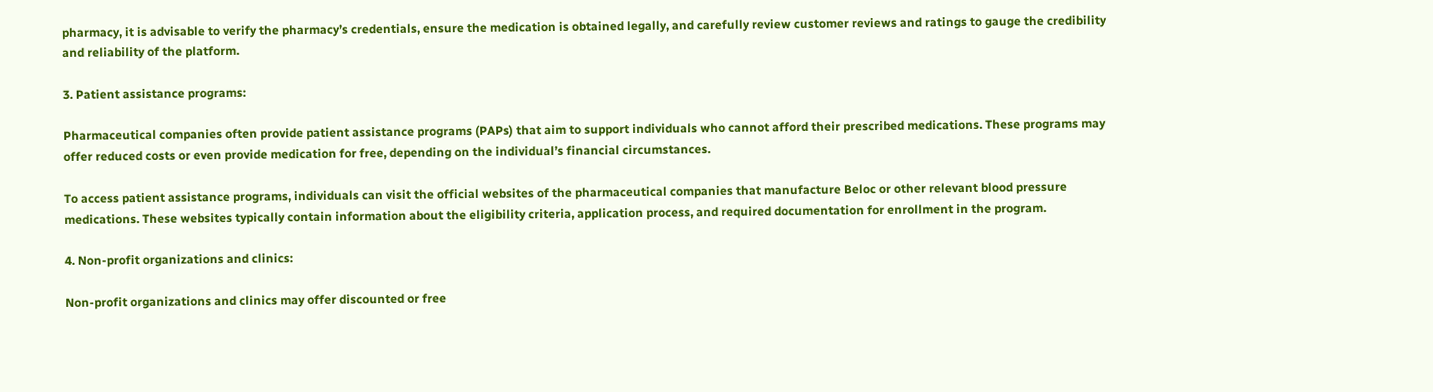pharmacy, it is advisable to verify the pharmacy’s credentials, ensure the medication is obtained legally, and carefully review customer reviews and ratings to gauge the credibility and reliability of the platform.

3. Patient assistance programs:

Pharmaceutical companies often provide patient assistance programs (PAPs) that aim to support individuals who cannot afford their prescribed medications. These programs may offer reduced costs or even provide medication for free, depending on the individual’s financial circumstances.

To access patient assistance programs, individuals can visit the official websites of the pharmaceutical companies that manufacture Beloc or other relevant blood pressure medications. These websites typically contain information about the eligibility criteria, application process, and required documentation for enrollment in the program.

4. Non-profit organizations and clinics:

Non-profit organizations and clinics may offer discounted or free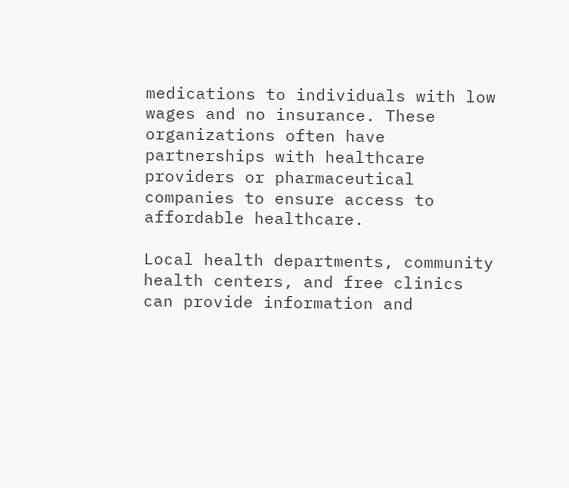medications to individuals with low wages and no insurance. These organizations often have partnerships with healthcare providers or pharmaceutical companies to ensure access to affordable healthcare.

Local health departments, community health centers, and free clinics can provide information and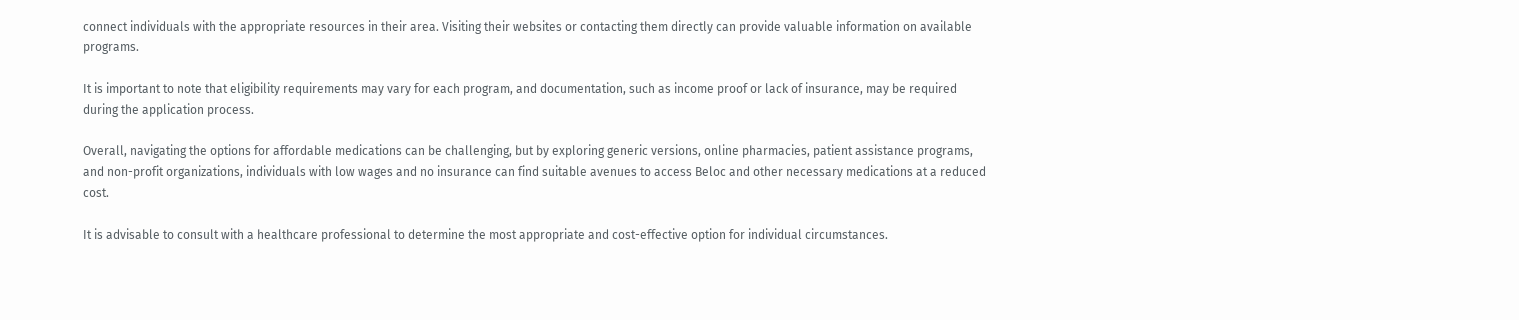connect individuals with the appropriate resources in their area. Visiting their websites or contacting them directly can provide valuable information on available programs.

It is important to note that eligibility requirements may vary for each program, and documentation, such as income proof or lack of insurance, may be required during the application process.

Overall, navigating the options for affordable medications can be challenging, but by exploring generic versions, online pharmacies, patient assistance programs, and non-profit organizations, individuals with low wages and no insurance can find suitable avenues to access Beloc and other necessary medications at a reduced cost.

It is advisable to consult with a healthcare professional to determine the most appropriate and cost-effective option for individual circumstances.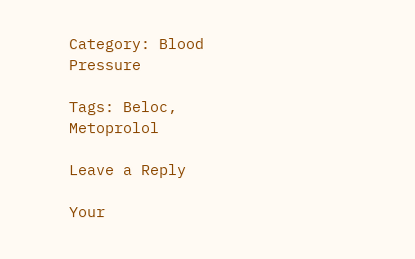Category: Blood Pressure

Tags: Beloc, Metoprolol

Leave a Reply

Your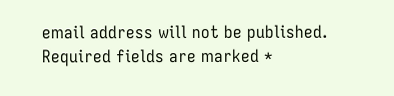email address will not be published. Required fields are marked *